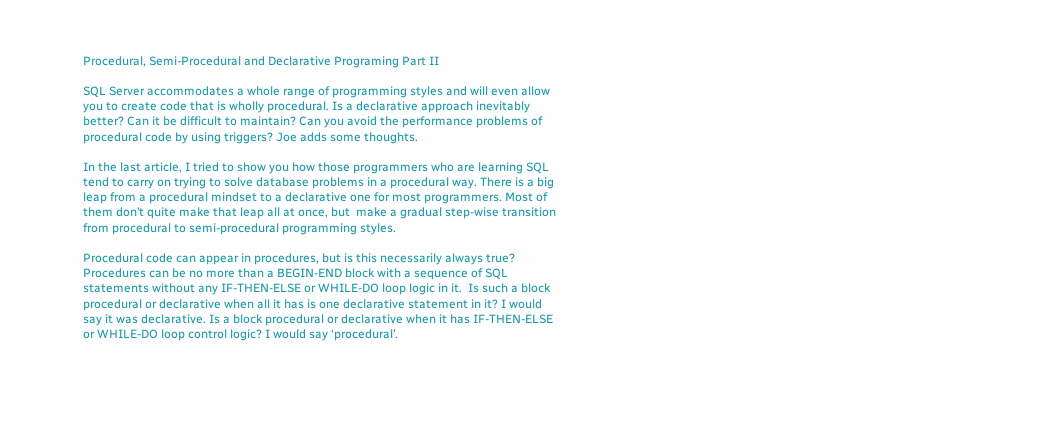Procedural, Semi-Procedural and Declarative Programing Part II

SQL Server accommodates a whole range of programming styles and will even allow you to create code that is wholly procedural. Is a declarative approach inevitably better? Can it be difficult to maintain? Can you avoid the performance problems of procedural code by using triggers? Joe adds some thoughts.

In the last article, I tried to show you how those programmers who are learning SQL tend to carry on trying to solve database problems in a procedural way. There is a big leap from a procedural mindset to a declarative one for most programmers. Most of them don’t quite make that leap all at once, but  make a gradual step-wise transition from procedural to semi-procedural programming styles.

Procedural code can appear in procedures, but is this necessarily always true? Procedures can be no more than a BEGIN-END block with a sequence of SQL statements without any IF-THEN-ELSE or WHILE-DO loop logic in it.  Is such a block procedural or declarative when all it has is one declarative statement in it? I would say it was declarative. Is a block procedural or declarative when it has IF-THEN-ELSE or WHILE-DO loop control logic? I would say ‘procedural’.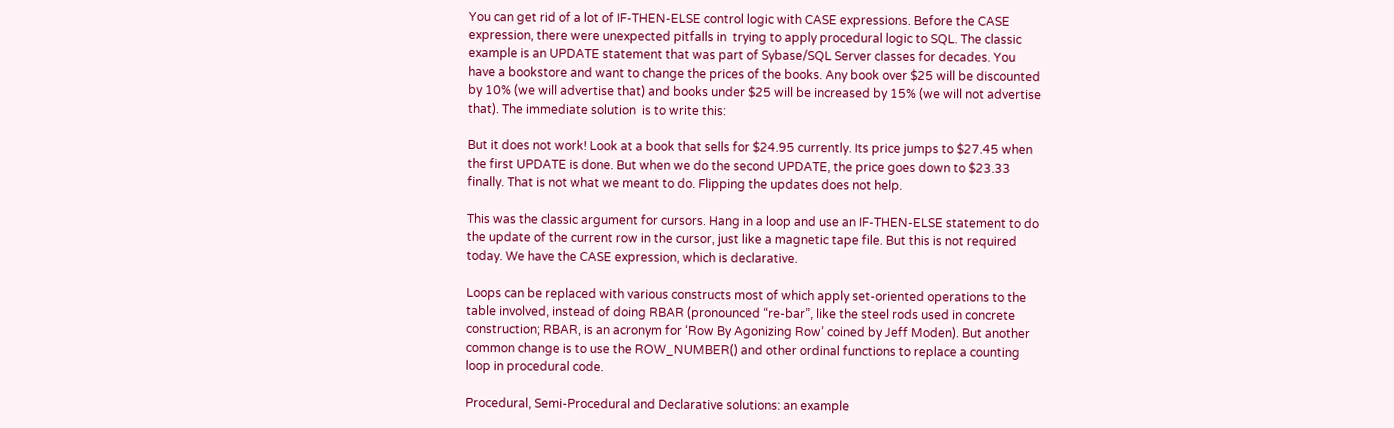You can get rid of a lot of IF-THEN-ELSE control logic with CASE expressions. Before the CASE expression, there were unexpected pitfalls in  trying to apply procedural logic to SQL. The classic example is an UPDATE statement that was part of Sybase/SQL Server classes for decades. You have a bookstore and want to change the prices of the books. Any book over $25 will be discounted by 10% (we will advertise that) and books under $25 will be increased by 15% (we will not advertise that). The immediate solution  is to write this:

But it does not work! Look at a book that sells for $24.95 currently. Its price jumps to $27.45 when the first UPDATE is done. But when we do the second UPDATE, the price goes down to $23.33 finally. That is not what we meant to do. Flipping the updates does not help.

This was the classic argument for cursors. Hang in a loop and use an IF-THEN-ELSE statement to do the update of the current row in the cursor, just like a magnetic tape file. But this is not required today. We have the CASE expression, which is declarative.

Loops can be replaced with various constructs most of which apply set-oriented operations to the table involved, instead of doing RBAR (pronounced “re-bar”, like the steel rods used in concrete construction; RBAR, is an acronym for ‘Row By Agonizing Row’ coined by Jeff Moden). But another common change is to use the ROW_NUMBER() and other ordinal functions to replace a counting loop in procedural code.

Procedural, Semi-Procedural and Declarative solutions: an example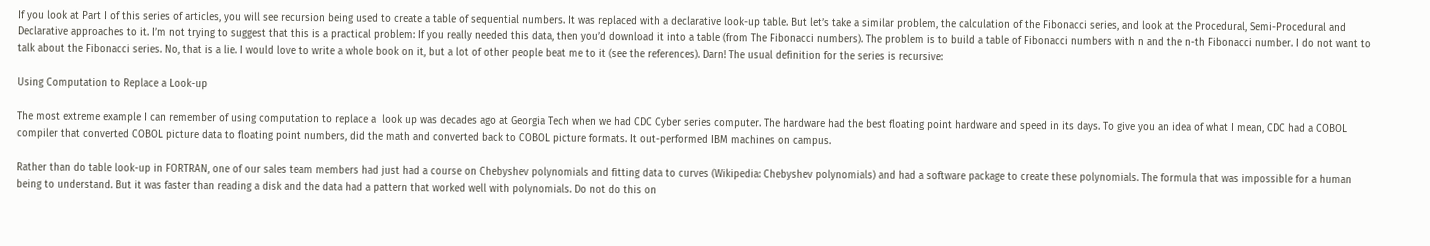If you look at Part I of this series of articles, you will see recursion being used to create a table of sequential numbers. It was replaced with a declarative look-up table. But let’s take a similar problem, the calculation of the Fibonacci series, and look at the Procedural, Semi-Procedural and Declarative approaches to it. I’m not trying to suggest that this is a practical problem: If you really needed this data, then you’d download it into a table (from The Fibonacci numbers). The problem is to build a table of Fibonacci numbers with n and the n-th Fibonacci number. I do not want to talk about the Fibonacci series. No, that is a lie. I would love to write a whole book on it, but a lot of other people beat me to it (see the references). Darn! The usual definition for the series is recursive:

Using Computation to Replace a Look-up

The most extreme example I can remember of using computation to replace a  look up was decades ago at Georgia Tech when we had CDC Cyber series computer. The hardware had the best floating point hardware and speed in its days. To give you an idea of what I mean, CDC had a COBOL compiler that converted COBOL picture data to floating point numbers, did the math and converted back to COBOL picture formats. It out-performed IBM machines on campus.

Rather than do table look-up in FORTRAN, one of our sales team members had just had a course on Chebyshev polynomials and fitting data to curves (Wikipedia: Chebyshev polynomials) and had a software package to create these polynomials. The formula that was impossible for a human being to understand. But it was faster than reading a disk and the data had a pattern that worked well with polynomials. Do not do this on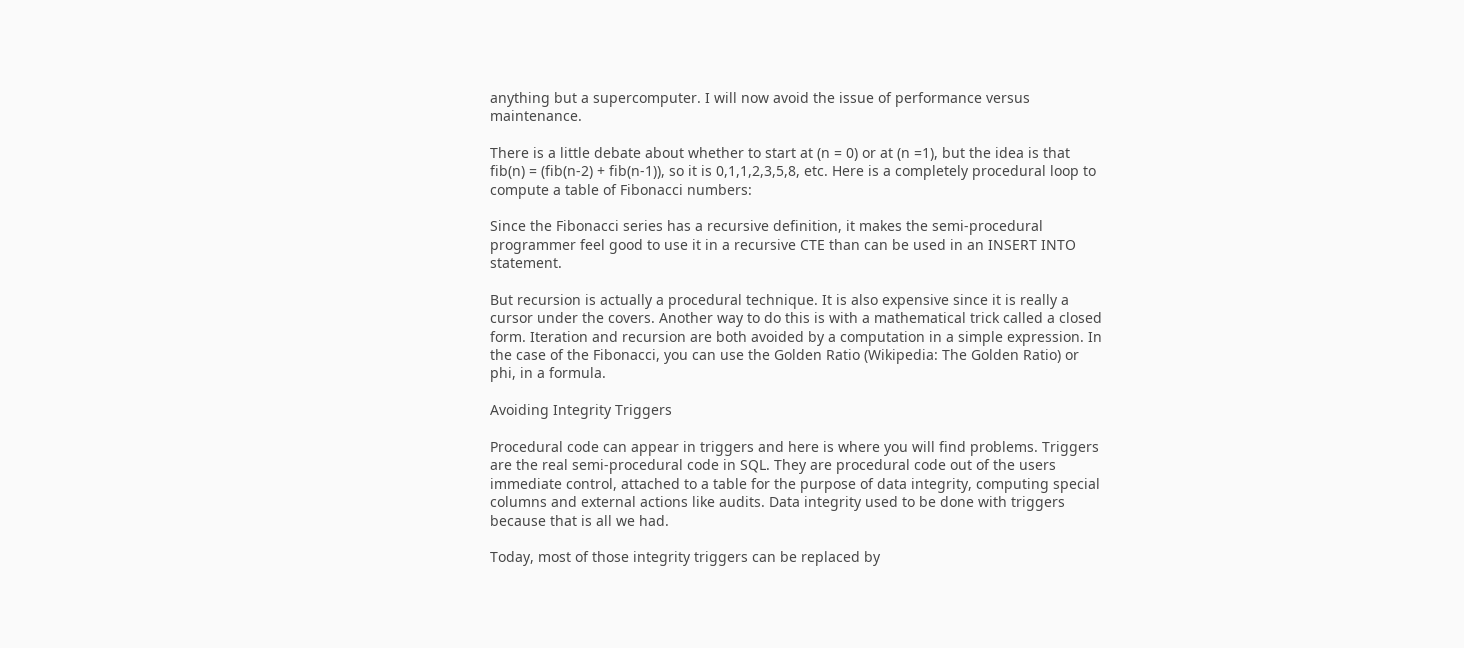anything but a supercomputer. I will now avoid the issue of performance versus maintenance.

There is a little debate about whether to start at (n = 0) or at (n =1), but the idea is that fib(n) = (fib(n-2) + fib(n-1)), so it is 0,1,1,2,3,5,8, etc. Here is a completely procedural loop to compute a table of Fibonacci numbers:

Since the Fibonacci series has a recursive definition, it makes the semi-procedural programmer feel good to use it in a recursive CTE than can be used in an INSERT INTO statement.

But recursion is actually a procedural technique. It is also expensive since it is really a cursor under the covers. Another way to do this is with a mathematical trick called a closed form. Iteration and recursion are both avoided by a computation in a simple expression. In the case of the Fibonacci, you can use the Golden Ratio (Wikipedia: The Golden Ratio) or phi, in a formula.

Avoiding Integrity Triggers

Procedural code can appear in triggers and here is where you will find problems. Triggers are the real semi-procedural code in SQL. They are procedural code out of the users immediate control, attached to a table for the purpose of data integrity, computing special columns and external actions like audits. Data integrity used to be done with triggers because that is all we had.

Today, most of those integrity triggers can be replaced by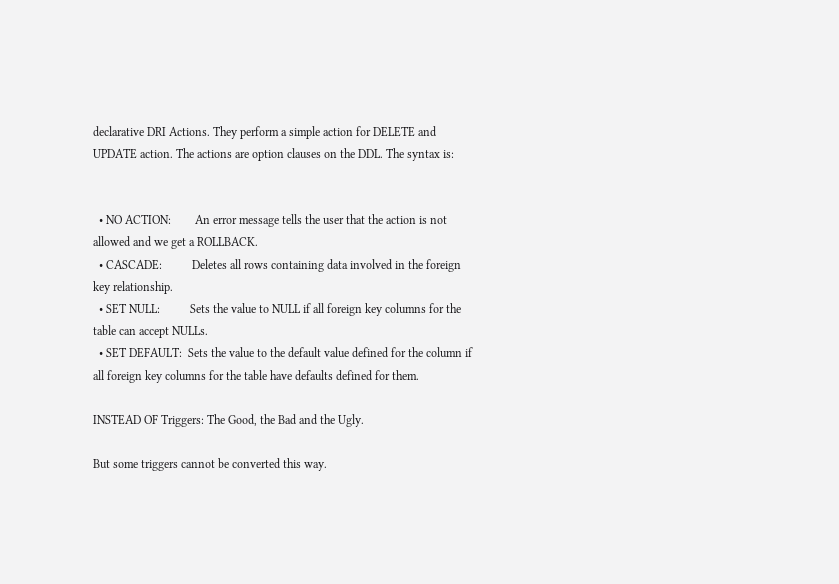declarative DRI Actions. They perform a simple action for DELETE and UPDATE action. The actions are option clauses on the DDL. The syntax is:


  • NO ACTION:        An error message tells the user that the action is not allowed and we get a ROLLBACK.
  • CASCADE:          Deletes all rows containing data involved in the foreign key relationship.
  • SET NULL:          Sets the value to NULL if all foreign key columns for the table can accept NULLs.
  • SET DEFAULT:  Sets the value to the default value defined for the column if all foreign key columns for the table have defaults defined for them.

INSTEAD OF Triggers: The Good, the Bad and the Ugly.

But some triggers cannot be converted this way.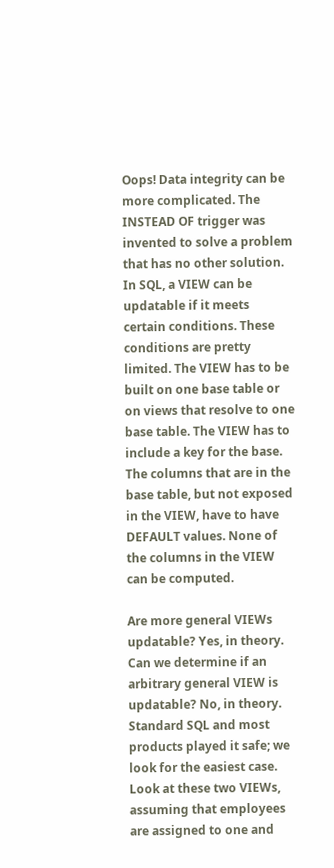Oops! Data integrity can be more complicated. The INSTEAD OF trigger was invented to solve a problem that has no other solution. In SQL, a VIEW can be updatable if it meets certain conditions. These conditions are pretty limited. The VIEW has to be built on one base table or on views that resolve to one base table. The VIEW has to include a key for the base. The columns that are in the base table, but not exposed in the VIEW, have to have DEFAULT values. None of the columns in the VIEW can be computed.

Are more general VIEWs updatable? Yes, in theory. Can we determine if an arbitrary general VIEW is updatable? No, in theory. Standard SQL and most products played it safe; we look for the easiest case. Look at these two VIEWs, assuming that employees are assigned to one and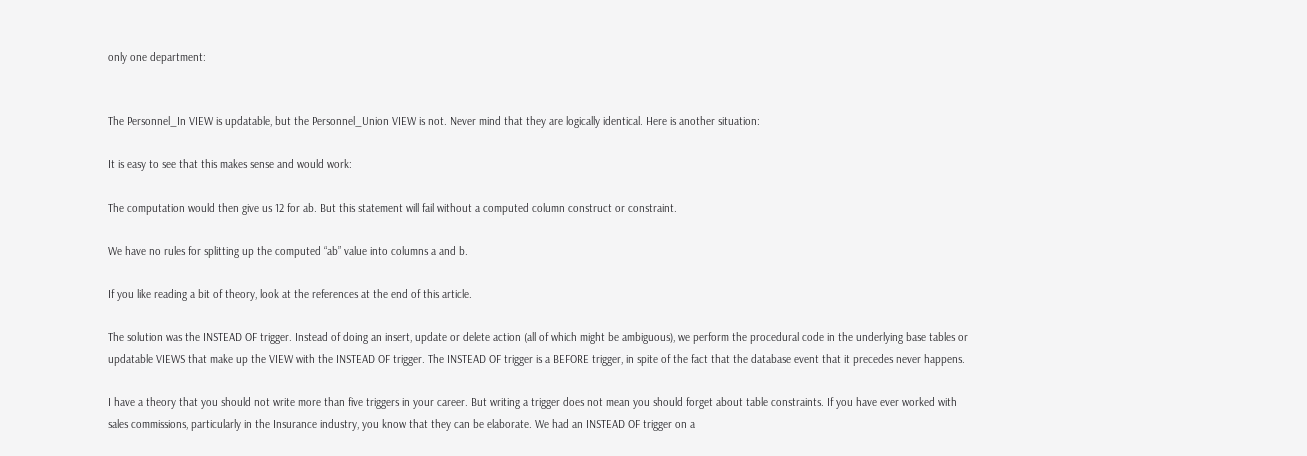only one department:


The Personnel_In VIEW is updatable, but the Personnel_Union VIEW is not. Never mind that they are logically identical. Here is another situation:

It is easy to see that this makes sense and would work:

The computation would then give us 12 for ab. But this statement will fail without a computed column construct or constraint.

We have no rules for splitting up the computed “ab” value into columns a and b.

If you like reading a bit of theory, look at the references at the end of this article.

The solution was the INSTEAD OF trigger. Instead of doing an insert, update or delete action (all of which might be ambiguous), we perform the procedural code in the underlying base tables or updatable VIEWS that make up the VIEW with the INSTEAD OF trigger. The INSTEAD OF trigger is a BEFORE trigger, in spite of the fact that the database event that it precedes never happens.

I have a theory that you should not write more than five triggers in your career. But writing a trigger does not mean you should forget about table constraints. If you have ever worked with sales commissions, particularly in the Insurance industry, you know that they can be elaborate. We had an INSTEAD OF trigger on a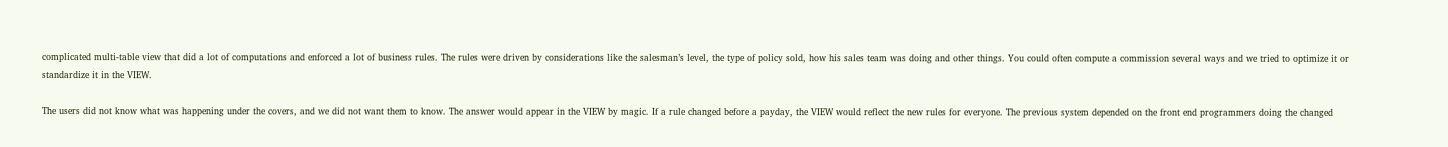complicated multi-table view that did a lot of computations and enforced a lot of business rules. The rules were driven by considerations like the salesman’s level, the type of policy sold, how his sales team was doing and other things. You could often compute a commission several ways and we tried to optimize it or standardize it in the VIEW.

The users did not know what was happening under the covers, and we did not want them to know. The answer would appear in the VIEW by magic. If a rule changed before a payday, the VIEW would reflect the new rules for everyone. The previous system depended on the front end programmers doing the changed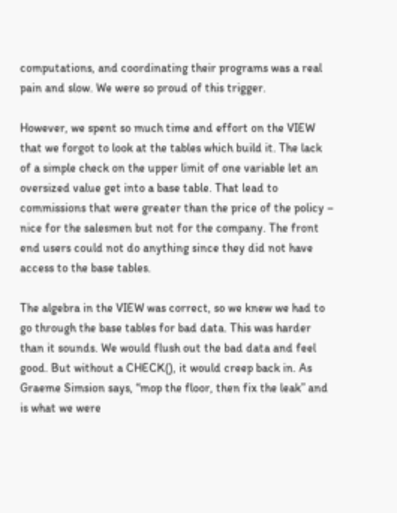computations, and coordinating their programs was a real pain and slow. We were so proud of this trigger.

However, we spent so much time and effort on the VIEW that we forgot to look at the tables which build it. The lack of a simple check on the upper limit of one variable let an oversized value get into a base table. That lead to commissions that were greater than the price of the policy – nice for the salesmen but not for the company. The front end users could not do anything since they did not have access to the base tables.

The algebra in the VIEW was correct, so we knew we had to go through the base tables for bad data. This was harder than it sounds. We would flush out the bad data and feel good. But without a CHECK(), it would creep back in. As Graeme Simsion says, “mop the floor, then fix the leak” and is what we were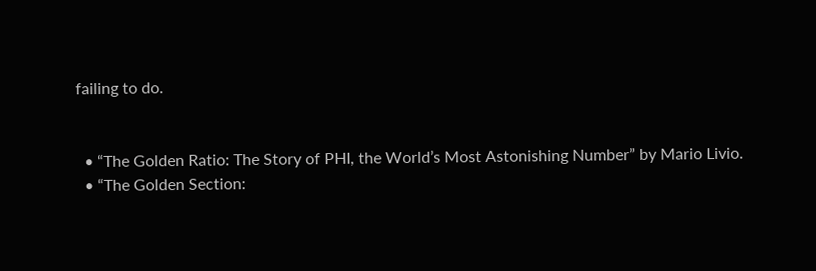failing to do.


  • “The Golden Ratio: The Story of PHI, the World’s Most Astonishing Number” by Mario Livio.
  • “The Golden Section: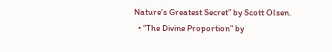Nature’s Greatest Secret” by Scott Olsen.
  • “The Divine Proportion” by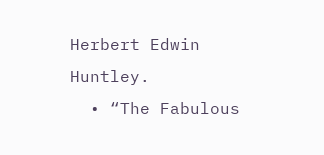Herbert Edwin Huntley.
  • “The Fabulous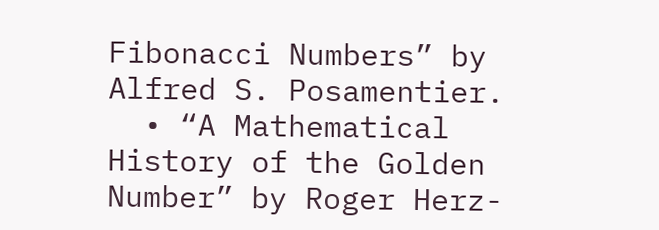Fibonacci Numbers” by Alfred S. Posamentier.
  • “A Mathematical History of the Golden Number” by Roger Herz-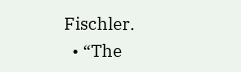Fischler.
  • “The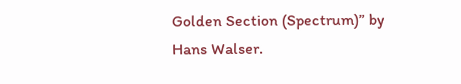Golden Section (Spectrum)” by Hans Walser.